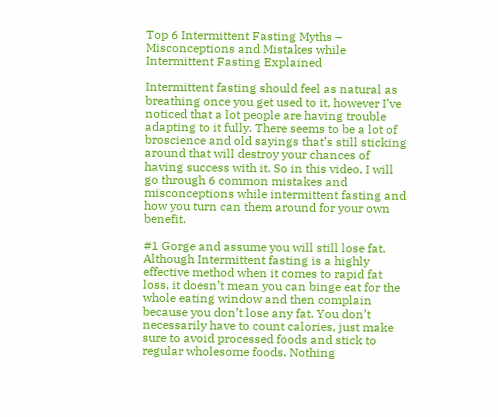Top 6 Intermittent Fasting Myths – Misconceptions and Mistakes while Intermittent Fasting Explained

Intermittent fasting should feel as natural as breathing once you get used to it, however I’ve noticed that a lot people are having trouble adapting to it fully. There seems to be a lot of broscience and old sayings that’s still sticking around that will destroy your chances of having success with it. So in this video, I will go through 6 common mistakes and misconceptions while intermittent fasting and how you turn can them around for your own benefit.

#1 Gorge and assume you will still lose fat. Although Intermittent fasting is a highly effective method when it comes to rapid fat loss, it doesn’t mean you can binge eat for the whole eating window and then complain because you don’t lose any fat. You don’t necessarily have to count calories, just make sure to avoid processed foods and stick to regular wholesome foods. Nothing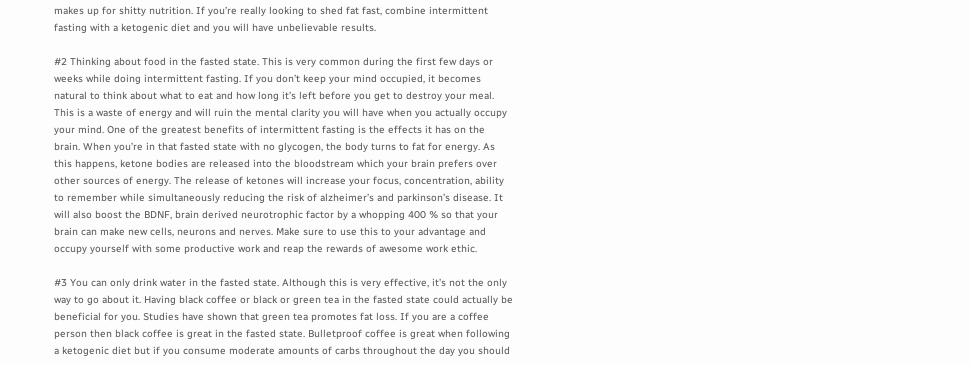makes up for shitty nutrition. If you’re really looking to shed fat fast, combine intermittent fasting with a ketogenic diet and you will have unbelievable results.

#2 Thinking about food in the fasted state. This is very common during the first few days or weeks while doing intermittent fasting. If you don’t keep your mind occupied, it becomes natural to think about what to eat and how long it’s left before you get to destroy your meal. This is a waste of energy and will ruin the mental clarity you will have when you actually occupy your mind. One of the greatest benefits of intermittent fasting is the effects it has on the brain. When you’re in that fasted state with no glycogen, the body turns to fat for energy. As this happens, ketone bodies are released into the bloodstream which your brain prefers over other sources of energy. The release of ketones will increase your focus, concentration, ability to remember while simultaneously reducing the risk of alzheimer’s and parkinson’s disease. It will also boost the BDNF, brain derived neurotrophic factor by a whopping 400 % so that your brain can make new cells, neurons and nerves. Make sure to use this to your advantage and occupy yourself with some productive work and reap the rewards of awesome work ethic.

#3 You can only drink water in the fasted state. Although this is very effective, it’s not the only way to go about it. Having black coffee or black or green tea in the fasted state could actually be beneficial for you. Studies have shown that green tea promotes fat loss. If you are a coffee person then black coffee is great in the fasted state. Bulletproof coffee is great when following a ketogenic diet but if you consume moderate amounts of carbs throughout the day you should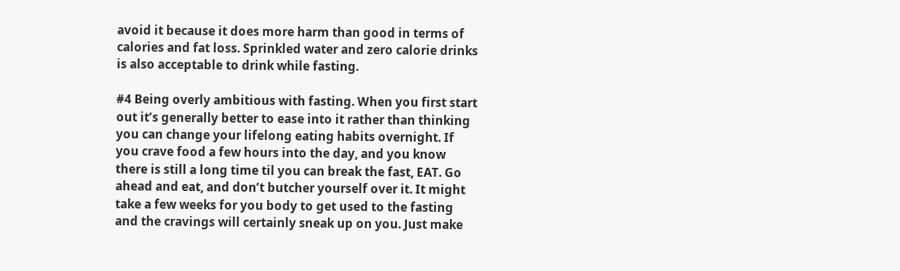avoid it because it does more harm than good in terms of calories and fat loss. Sprinkled water and zero calorie drinks is also acceptable to drink while fasting.

#4 Being overly ambitious with fasting. When you first start out it’s generally better to ease into it rather than thinking you can change your lifelong eating habits overnight. If you crave food a few hours into the day, and you know there is still a long time til you can break the fast, EAT. Go ahead and eat, and don’t butcher yourself over it. It might take a few weeks for you body to get used to the fasting and the cravings will certainly sneak up on you. Just make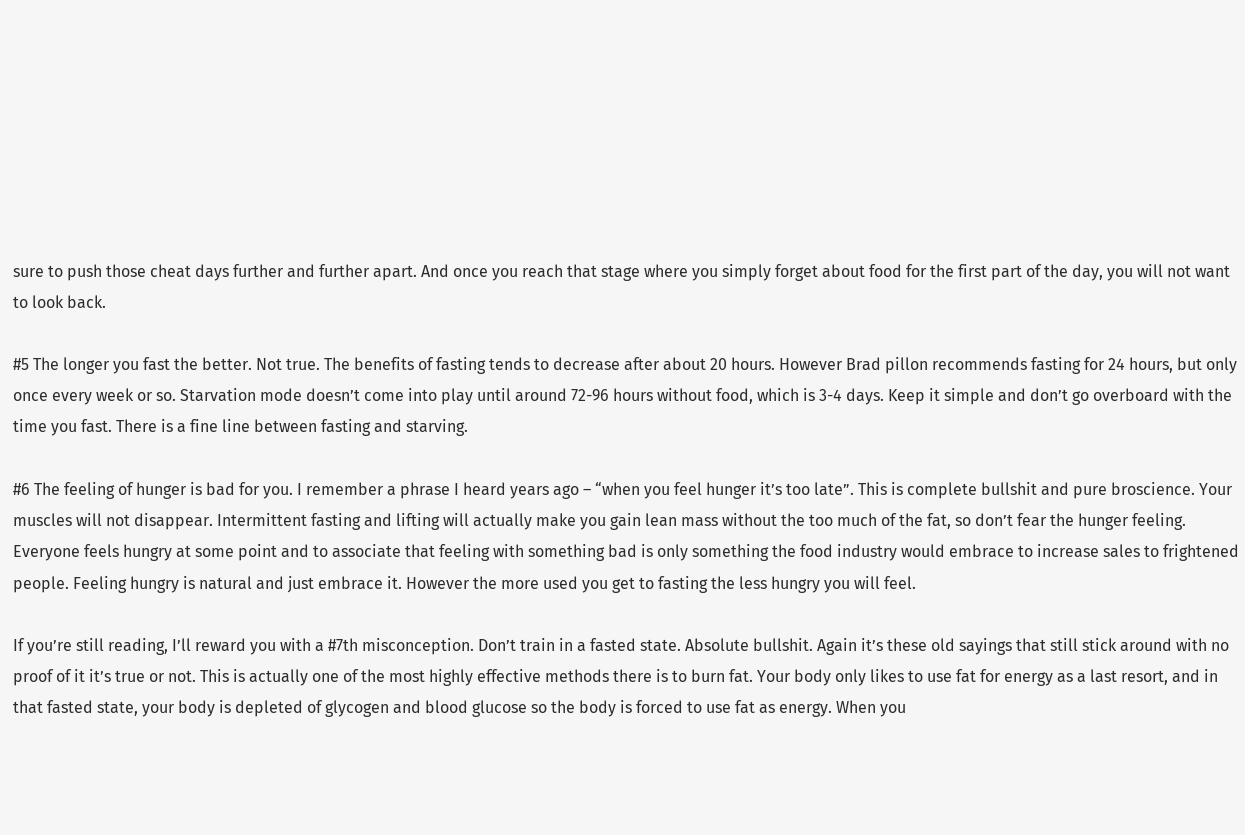sure to push those cheat days further and further apart. And once you reach that stage where you simply forget about food for the first part of the day, you will not want to look back.

#5 The longer you fast the better. Not true. The benefits of fasting tends to decrease after about 20 hours. However Brad pillon recommends fasting for 24 hours, but only once every week or so. Starvation mode doesn’t come into play until around 72-96 hours without food, which is 3-4 days. Keep it simple and don’t go overboard with the time you fast. There is a fine line between fasting and starving.

#6 The feeling of hunger is bad for you. I remember a phrase I heard years ago – “when you feel hunger it’s too late”. This is complete bullshit and pure broscience. Your muscles will not disappear. Intermittent fasting and lifting will actually make you gain lean mass without the too much of the fat, so don’t fear the hunger feeling. Everyone feels hungry at some point and to associate that feeling with something bad is only something the food industry would embrace to increase sales to frightened people. Feeling hungry is natural and just embrace it. However the more used you get to fasting the less hungry you will feel.

If you’re still reading, I’ll reward you with a #7th misconception. Don’t train in a fasted state. Absolute bullshit. Again it’s these old sayings that still stick around with no proof of it it’s true or not. This is actually one of the most highly effective methods there is to burn fat. Your body only likes to use fat for energy as a last resort, and in that fasted state, your body is depleted of glycogen and blood glucose so the body is forced to use fat as energy. When you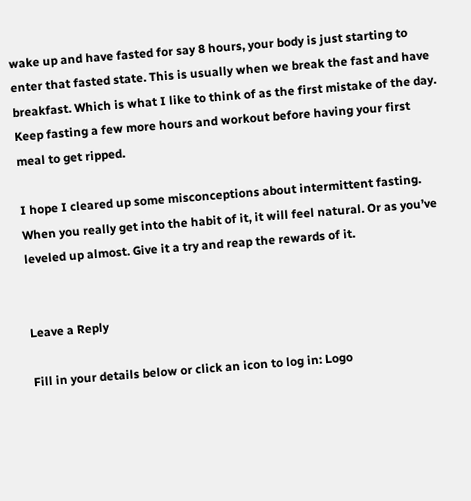wake up and have fasted for say 8 hours, your body is just starting to enter that fasted state. This is usually when we break the fast and have breakfast. Which is what I like to think of as the first mistake of the day. Keep fasting a few more hours and workout before having your first meal to get ripped.

I hope I cleared up some misconceptions about intermittent fasting. When you really get into the habit of it, it will feel natural. Or as you’ve leveled up almost. Give it a try and reap the rewards of it.


Leave a Reply

Fill in your details below or click an icon to log in: Logo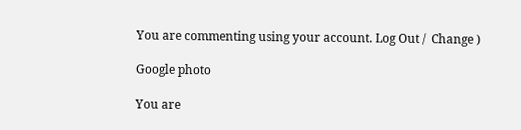You are commenting using your account. Log Out /  Change )

Google photo

You are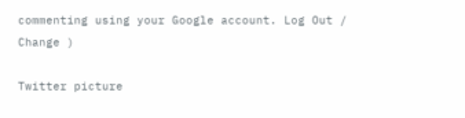commenting using your Google account. Log Out /  Change )

Twitter picture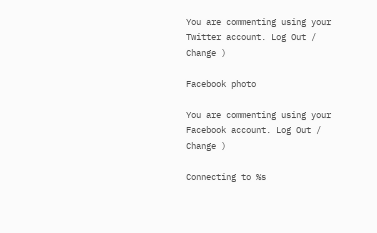You are commenting using your Twitter account. Log Out /  Change )

Facebook photo

You are commenting using your Facebook account. Log Out /  Change )

Connecting to %s